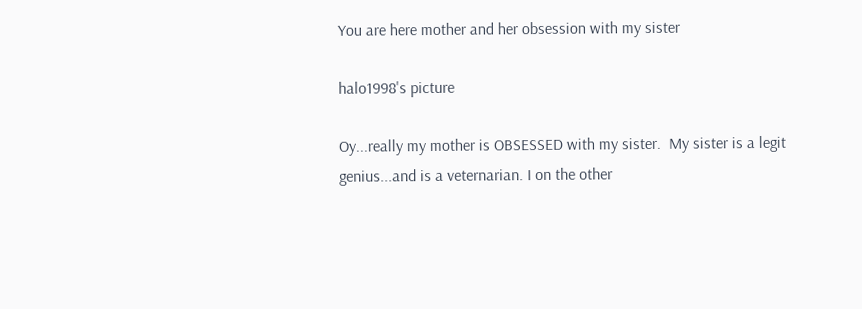You are here mother and her obsession with my sister

halo1998's picture

Oy...really my mother is OBSESSED with my sister.  My sister is a legit genius...and is a veternarian. I on the other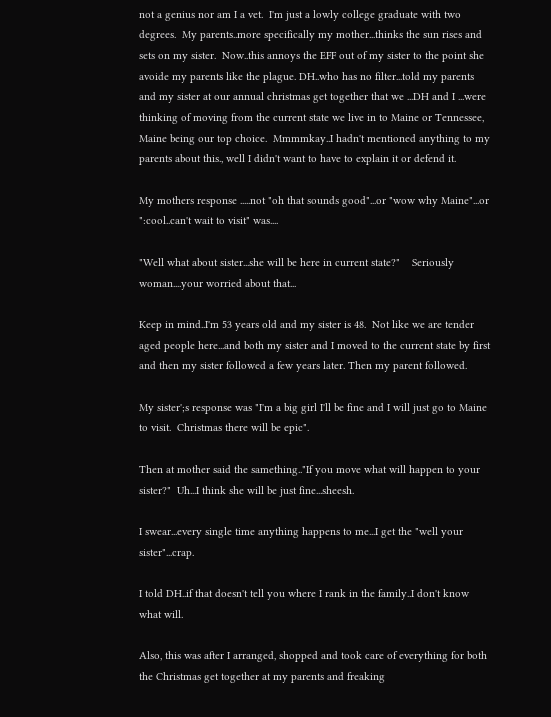not a genius nor am I a vet.  I'm just a lowly college graduate with two degrees.  My parents..more specifically my mother...thinks the sun rises and sets on my sister.  Now..this annoys the EFF out of my sister to the point she avoide my parents like the plague. DH..who has no filter...told my parents and my sister at our annual christmas get together that we ...DH and I ...were thinking of moving from the current state we live in to Maine or Tennessee, Maine being our top choice.  Mmmmkay..I hadn't mentioned anything to my parents about this., well I didn't want to have to explain it or defend it.

My mothers response .....not "oh that sounds good"...or "wow why Maine"...or ":cool..can't wait to visit" was....

"Well what about sister...she will be here in current state?"    Seriously woman....your worried about that...

Keep in mind..I'm 53 years old and my sister is 48.  Not like we are tender aged people here...and both my sister and I moved to the current state by first and then my sister followed a few years later. Then my parent followed.

My sister';s response was "I'm a big girl I'll be fine and I will just go to Maine to visit.  Christmas there will be epic".

Then at mother said the samething.."If you move what will happen to your sister?"  Uh...I think she will be just fine...sheesh.

I swear...every single time anything happens to me...I get the "well your sister"...crap.

I told DH..if that doesn't tell you where I rank in the family..I don't know what will.

Also, this was after I arranged, shopped and took care of everything for both the Christmas get together at my parents and freaking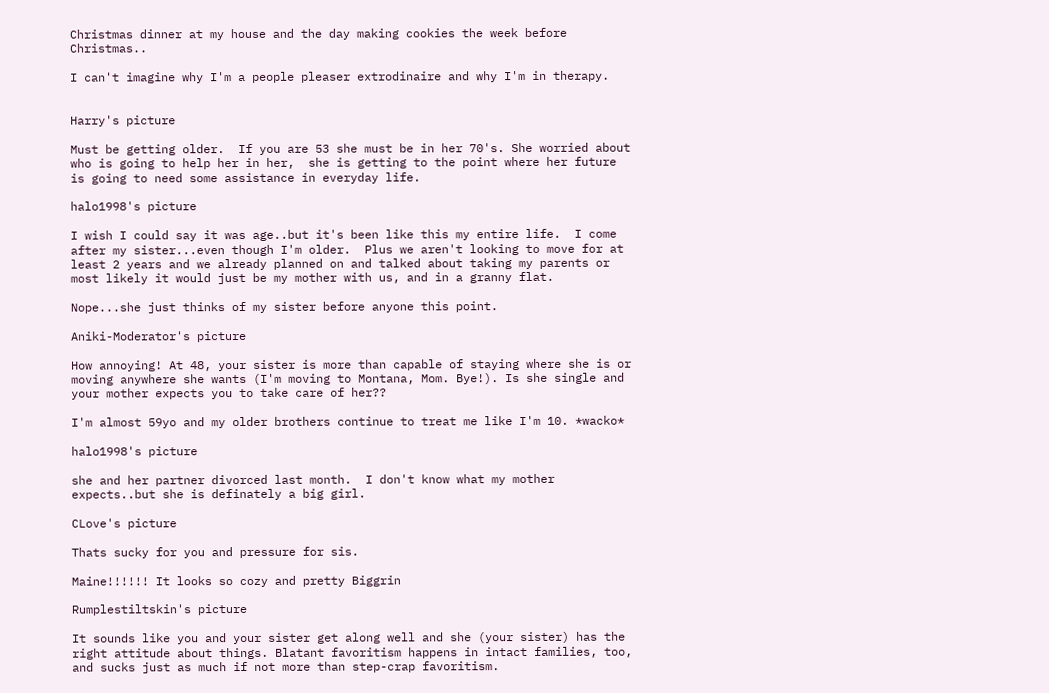Christmas dinner at my house and the day making cookies the week before Christmas..

I can't imagine why I'm a people pleaser extrodinaire and why I'm in therapy.


Harry's picture

Must be getting older.  If you are 53 she must be in her 70's. She worried about who is going to help her in her,  she is getting to the point where her future is going to need some assistance in everyday life.

halo1998's picture

I wish I could say it was age..but it's been like this my entire life.  I come after my sister...even though I'm older.  Plus we aren't looking to move for at least 2 years and we already planned on and talked about taking my parents or most likely it would just be my mother with us, and in a granny flat.

Nope...she just thinks of my sister before anyone this point.

Aniki-Moderator's picture

How annoying! At 48, your sister is more than capable of staying where she is or moving anywhere she wants (I'm moving to Montana, Mom. Bye!). Is she single and your mother expects you to take care of her??

I'm almost 59yo and my older brothers continue to treat me like I'm 10. *wacko*

halo1998's picture

she and her partner divorced last month.  I don't know what my mother expects..but she is definately a big girl.

CLove's picture

Thats sucky for you and pressure for sis.

Maine!!!!!! It looks so cozy and pretty Biggrin

Rumplestiltskin's picture

It sounds like you and your sister get along well and she (your sister) has the right attitude about things. Blatant favoritism happens in intact families, too, and sucks just as much if not more than step-crap favoritism.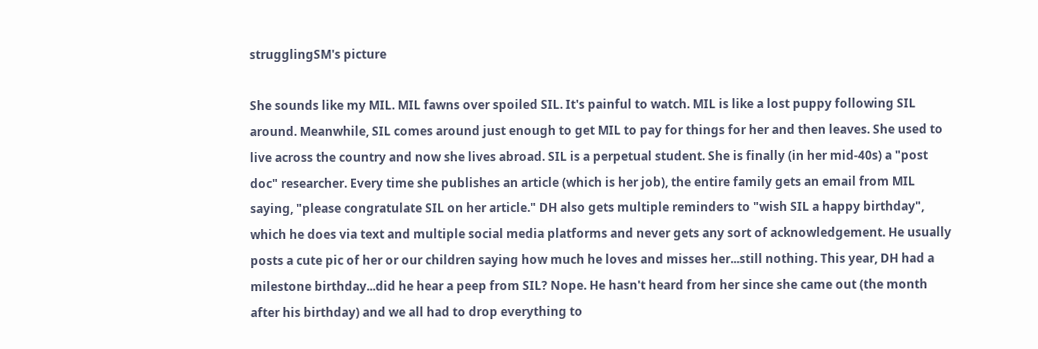strugglingSM's picture

She sounds like my MIL. MIL fawns over spoiled SIL. It's painful to watch. MIL is like a lost puppy following SIL around. Meanwhile, SIL comes around just enough to get MIL to pay for things for her and then leaves. She used to live across the country and now she lives abroad. SIL is a perpetual student. She is finally (in her mid-40s) a "post doc" researcher. Every time she publishes an article (which is her job), the entire family gets an email from MIL saying, "please congratulate SIL on her article." DH also gets multiple reminders to "wish SIL a happy birthday", which he does via text and multiple social media platforms and never gets any sort of acknowledgement. He usually posts a cute pic of her or our children saying how much he loves and misses her...still nothing. This year, DH had a milestone birthday...did he hear a peep from SIL? Nope. He hasn't heard from her since she came out (the month after his birthday) and we all had to drop everything to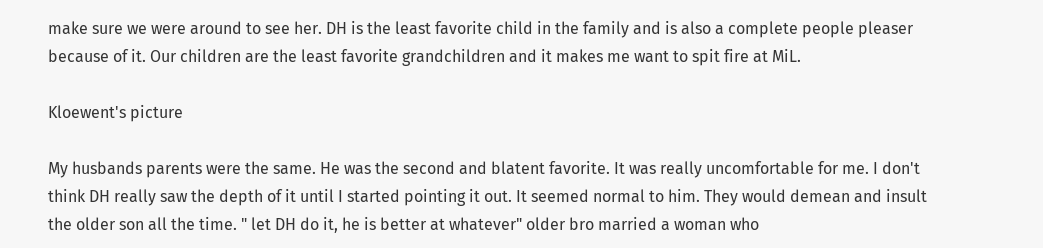make sure we were around to see her. DH is the least favorite child in the family and is also a complete people pleaser because of it. Our children are the least favorite grandchildren and it makes me want to spit fire at MiL.

Kloewent's picture

My husbands parents were the same. He was the second and blatent favorite. It was really uncomfortable for me. I don't think DH really saw the depth of it until I started pointing it out. It seemed normal to him. They would demean and insult the older son all the time. " let DH do it, he is better at whatever" older bro married a woman who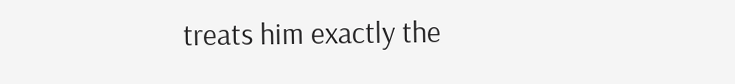treats him exactly the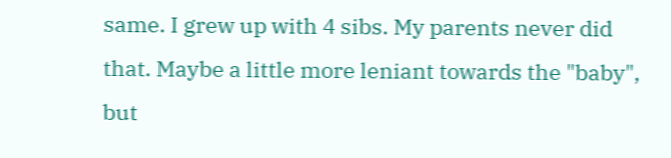same. I grew up with 4 sibs. My parents never did that. Maybe a little more leniant towards the "baby", but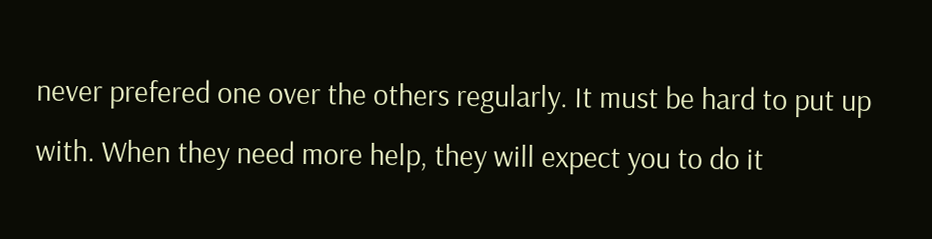never prefered one over the others regularly. It must be hard to put up with. When they need more help, they will expect you to do it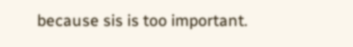because sis is too important.